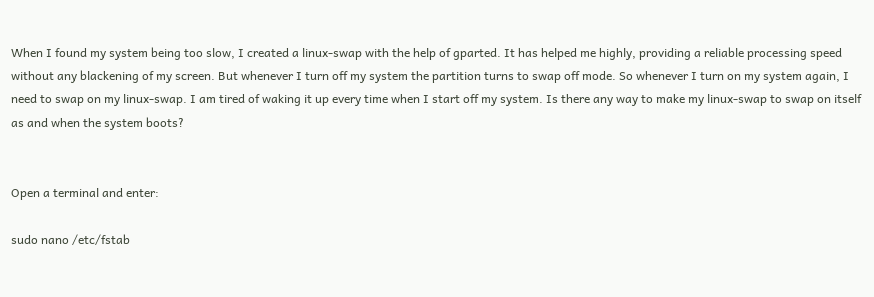When I found my system being too slow, I created a linux-swap with the help of gparted. It has helped me highly, providing a reliable processing speed without any blackening of my screen. But whenever I turn off my system the partition turns to swap off mode. So whenever I turn on my system again, I need to swap on my linux-swap. I am tired of waking it up every time when I start off my system. Is there any way to make my linux-swap to swap on itself as and when the system boots?


Open a terminal and enter:

sudo nano /etc/fstab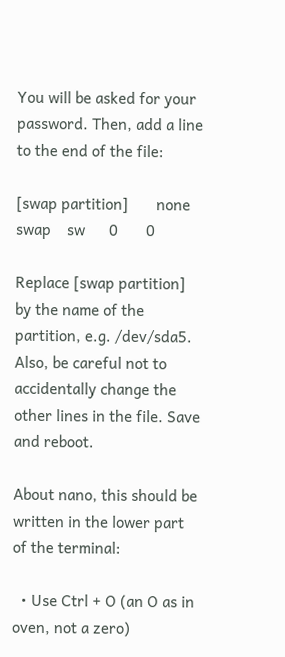You will be asked for your password. Then, add a line to the end of the file:

[swap partition]       none    swap    sw      0       0

Replace [swap partition] by the name of the partition, e.g. /dev/sda5. Also, be careful not to accidentally change the other lines in the file. Save and reboot.

About nano, this should be written in the lower part of the terminal:

  • Use Ctrl + O (an O as in oven, not a zero)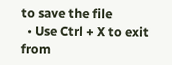to save the file
  • Use Ctrl + X to exit from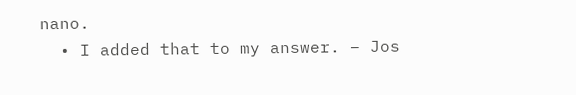nano.
  • I added that to my answer. – Jos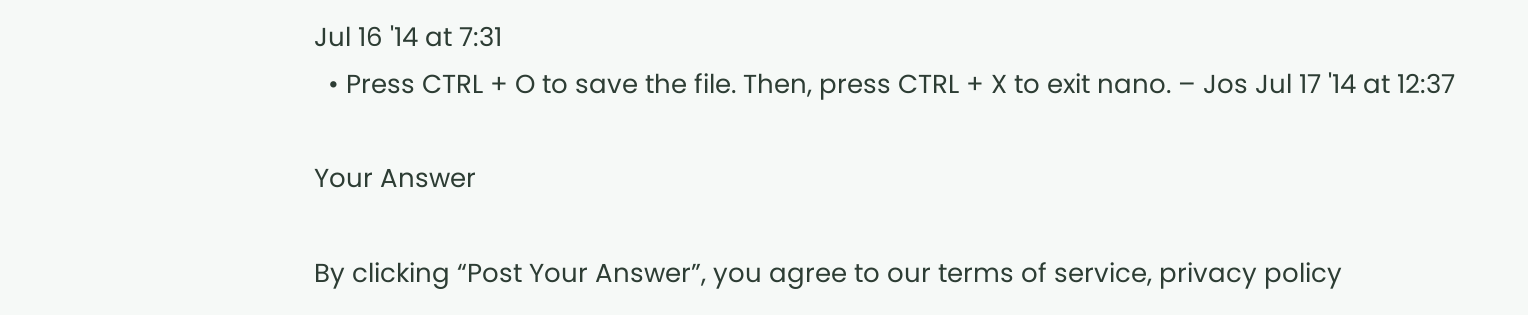Jul 16 '14 at 7:31
  • Press CTRL + O to save the file. Then, press CTRL + X to exit nano. – Jos Jul 17 '14 at 12:37

Your Answer

By clicking “Post Your Answer”, you agree to our terms of service, privacy policy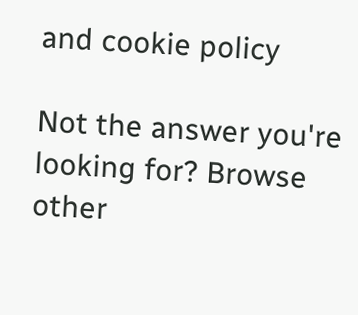and cookie policy

Not the answer you're looking for? Browse other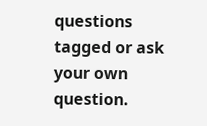questions tagged or ask your own question.